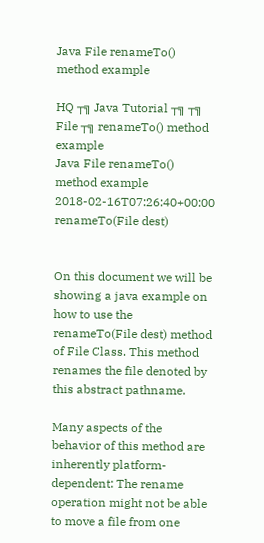Java File renameTo() method example

HQ ┬╗ Java Tutorial ┬╗ ┬╗ File ┬╗ renameTo() method example
Java File renameTo() method example 2018-02-16T07:26:40+00:00 renameTo(File dest)


On this document we will be showing a java example on how to use the renameTo(File dest) method of File Class. This method renames the file denoted by this abstract pathname.

Many aspects of the behavior of this method are inherently platform-dependent: The rename operation might not be able to move a file from one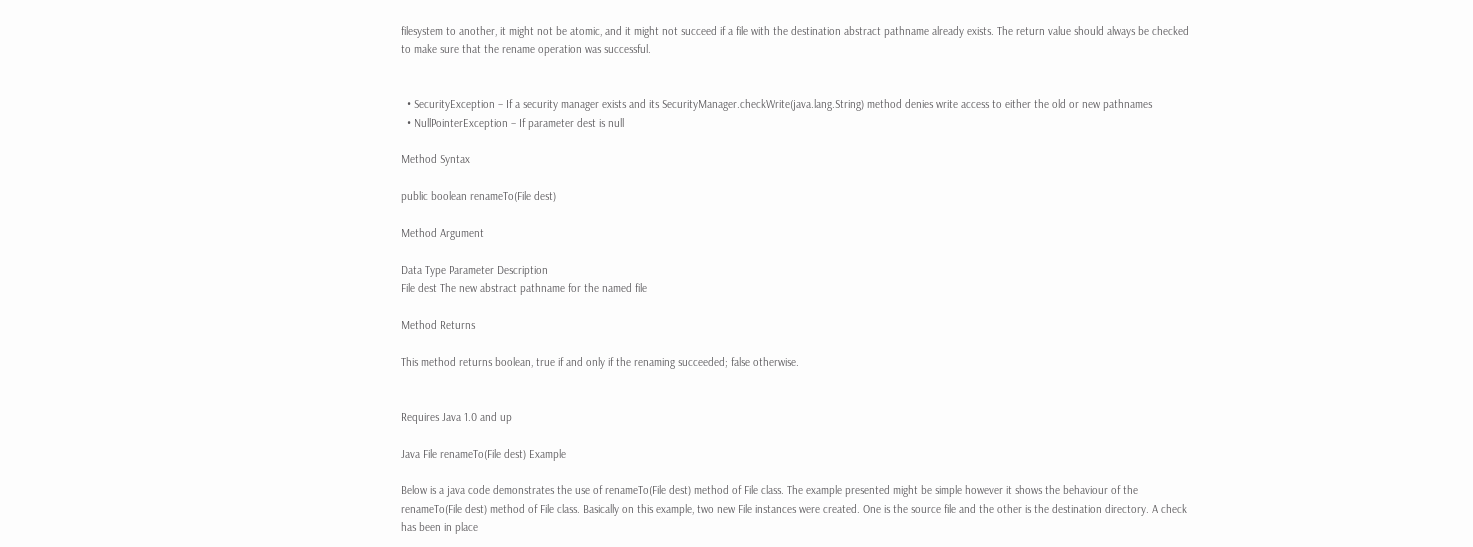filesystem to another, it might not be atomic, and it might not succeed if a file with the destination abstract pathname already exists. The return value should always be checked to make sure that the rename operation was successful.


  • SecurityException – If a security manager exists and its SecurityManager.checkWrite(java.lang.String) method denies write access to either the old or new pathnames
  • NullPointerException – If parameter dest is null

Method Syntax

public boolean renameTo(File dest)

Method Argument

Data Type Parameter Description
File dest The new abstract pathname for the named file

Method Returns

This method returns boolean, true if and only if the renaming succeeded; false otherwise.


Requires Java 1.0 and up

Java File renameTo(File dest) Example

Below is a java code demonstrates the use of renameTo(File dest) method of File class. The example presented might be simple however it shows the behaviour of the renameTo(File dest) method of File class. Basically on this example, two new File instances were created. One is the source file and the other is the destination directory. A check has been in place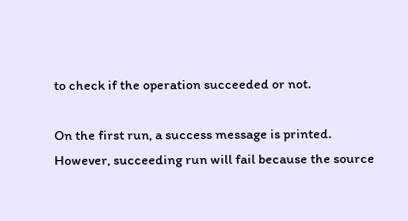to check if the operation succeeded or not.

On the first run, a success message is printed. However, succeeding run will fail because the source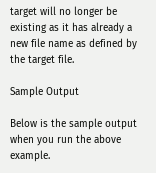target will no longer be existing as it has already a new file name as defined by the target file.

Sample Output

Below is the sample output when you run the above example.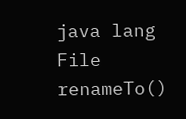java lang File renameTo()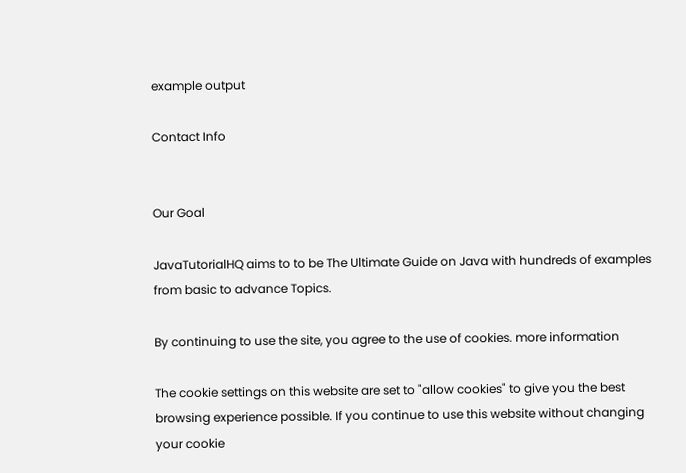example output

Contact Info


Our Goal

JavaTutorialHQ aims to to be The Ultimate Guide on Java with hundreds of examples from basic to advance Topics.

By continuing to use the site, you agree to the use of cookies. more information

The cookie settings on this website are set to "allow cookies" to give you the best browsing experience possible. If you continue to use this website without changing your cookie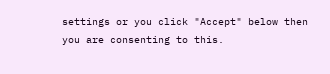settings or you click "Accept" below then you are consenting to this.